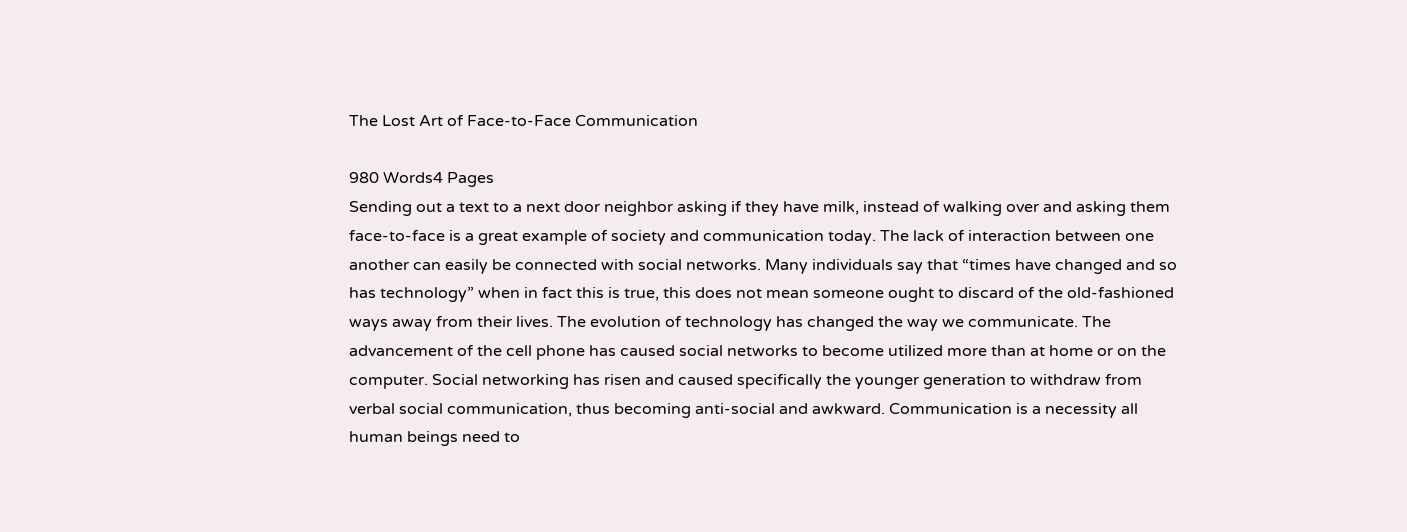The Lost Art of Face-to-Face Communication

980 Words4 Pages
Sending out a text to a next door neighbor asking if they have milk, instead of walking over and asking them face-to-face is a great example of society and communication today. The lack of interaction between one another can easily be connected with social networks. Many individuals say that “times have changed and so has technology” when in fact this is true, this does not mean someone ought to discard of the old-fashioned ways away from their lives. The evolution of technology has changed the way we communicate. The advancement of the cell phone has caused social networks to become utilized more than at home or on the computer. Social networking has risen and caused specifically the younger generation to withdraw from verbal social communication, thus becoming anti-social and awkward. Communication is a necessity all human beings need to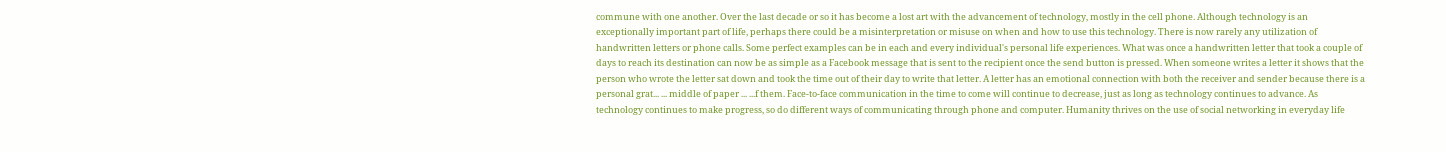commune with one another. Over the last decade or so it has become a lost art with the advancement of technology, mostly in the cell phone. Although technology is an exceptionally important part of life, perhaps there could be a misinterpretation or misuse on when and how to use this technology. There is now rarely any utilization of handwritten letters or phone calls. Some perfect examples can be in each and every individual's personal life experiences. What was once a handwritten letter that took a couple of days to reach its destination can now be as simple as a Facebook message that is sent to the recipient once the send button is pressed. When someone writes a letter it shows that the person who wrote the letter sat down and took the time out of their day to write that letter. A letter has an emotional connection with both the receiver and sender because there is a personal grat... ... middle of paper ... ...f them. Face-to-face communication in the time to come will continue to decrease, just as long as technology continues to advance. As technology continues to make progress, so do different ways of communicating through phone and computer. Humanity thrives on the use of social networking in everyday life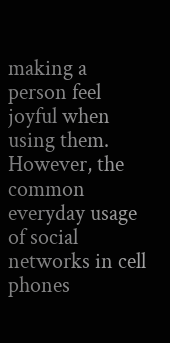making a person feel joyful when using them. However, the common everyday usage of social networks in cell phones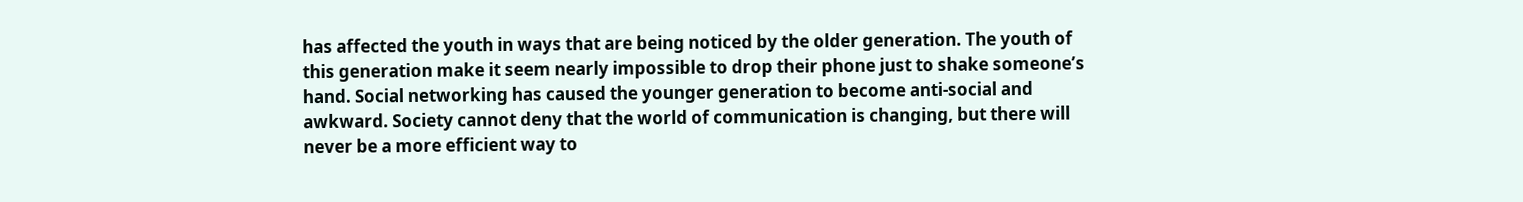has affected the youth in ways that are being noticed by the older generation. The youth of this generation make it seem nearly impossible to drop their phone just to shake someone’s hand. Social networking has caused the younger generation to become anti-social and awkward. Society cannot deny that the world of communication is changing, but there will never be a more efficient way to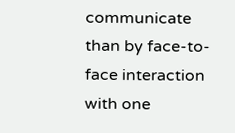communicate than by face-to-face interaction with one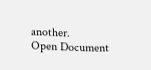another.
Open Document